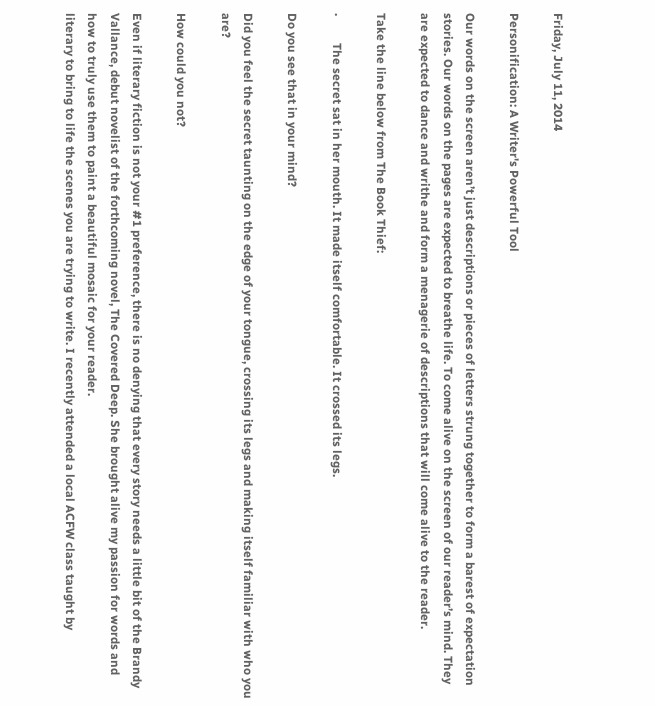Friday, July 11, 2014

Personification: A Writer's Powerful Tool

Our words on the screen aren’t just descriptions or pieces of letters strung together to form a barest of expectation stories. Our words on the pages are expected to breathe life. To come alive on the screen of our reader’s mind. They are expected to dance and writhe and form a menagerie of descriptions that will come alive to the reader.

Take the line below from The Book Thief:

·         The secret sat in her mouth. It made itself comfortable. It crossed its legs.

Do you see that in your mind?

Did you feel the secret taunting on the edge of your tongue, crossing its legs and making itself familiar with who you are?

How could you not?

Even if literary fiction is not your #1 preference, there is no denying that every story needs a little bit of the Brandy Vallance, debut novelist of the forthcoming novel, The Covered Deep. She brought alive my passion for words and how to truly use them to paint a beautiful mosaic for your reader.
literary to bring to life the scenes you are trying to write. I recently attended a local ACFW class taught by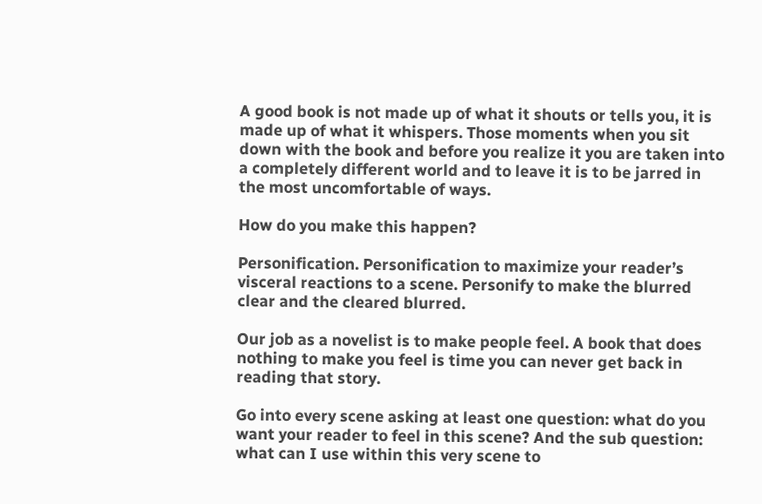A good book is not made up of what it shouts or tells you, it is made up of what it whispers. Those moments when you sit down with the book and before you realize it you are taken into a completely different world and to leave it is to be jarred in the most uncomfortable of ways.

How do you make this happen?

Personification. Personification to maximize your reader’s visceral reactions to a scene. Personify to make the blurred clear and the cleared blurred.

Our job as a novelist is to make people feel. A book that does nothing to make you feel is time you can never get back in reading that story.

Go into every scene asking at least one question: what do you want your reader to feel in this scene? And the sub question: what can I use within this very scene to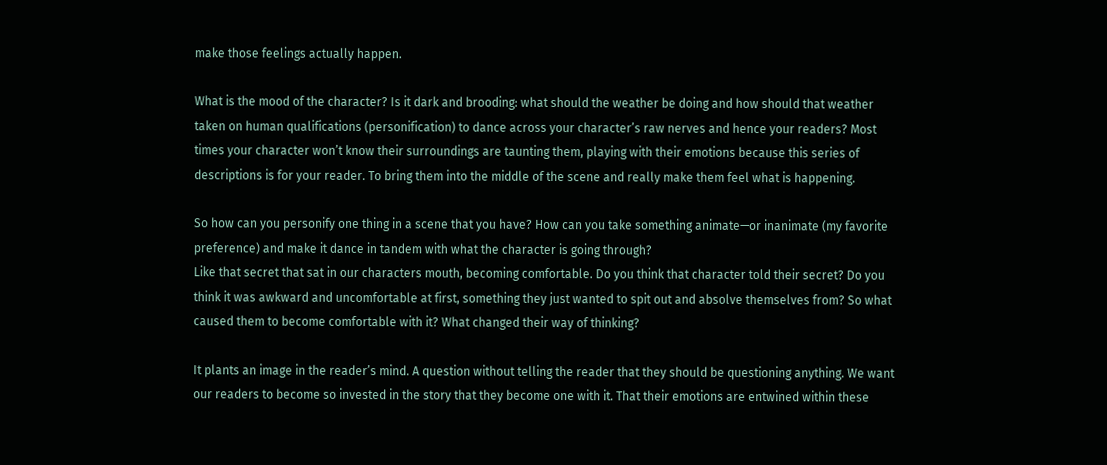make those feelings actually happen.

What is the mood of the character? Is it dark and brooding: what should the weather be doing and how should that weather taken on human qualifications (personification) to dance across your character’s raw nerves and hence your readers? Most times your character won’t know their surroundings are taunting them, playing with their emotions because this series of descriptions is for your reader. To bring them into the middle of the scene and really make them feel what is happening.

So how can you personify one thing in a scene that you have? How can you take something animate—or inanimate (my favorite preference) and make it dance in tandem with what the character is going through?
Like that secret that sat in our characters mouth, becoming comfortable. Do you think that character told their secret? Do you think it was awkward and uncomfortable at first, something they just wanted to spit out and absolve themselves from? So what caused them to become comfortable with it? What changed their way of thinking?

It plants an image in the reader’s mind. A question without telling the reader that they should be questioning anything. We want our readers to become so invested in the story that they become one with it. That their emotions are entwined within these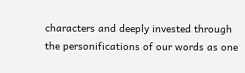characters and deeply invested through the personifications of our words as one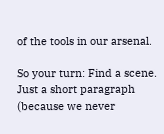of the tools in our arsenal.

So your turn: Find a scene. Just a short paragraph (because we never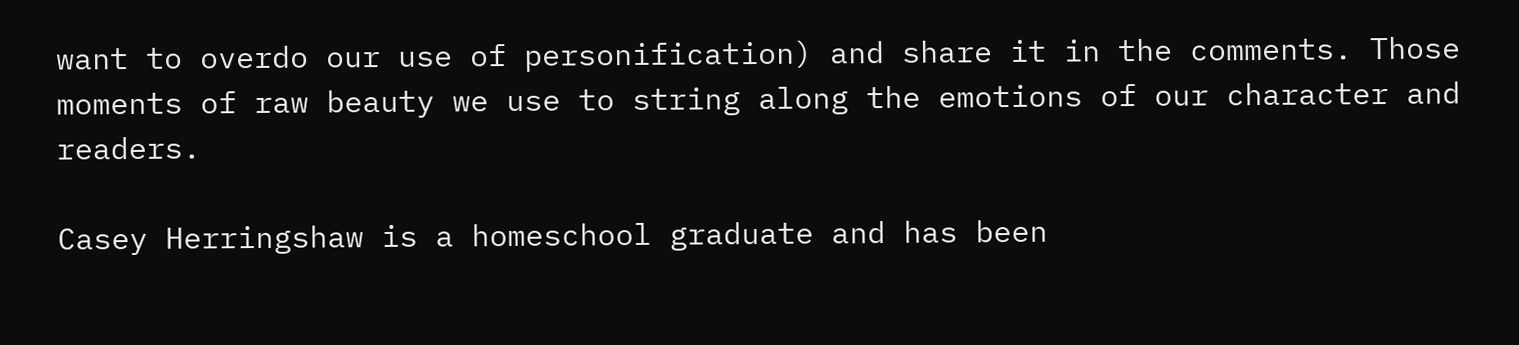want to overdo our use of personification) and share it in the comments. Those moments of raw beauty we use to string along the emotions of our character and readers.

Casey Herringshaw is a homeschool graduate and has been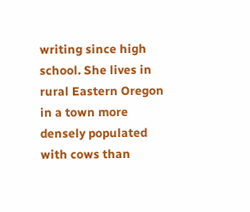writing since high school. She lives in rural Eastern Oregon in a town more densely populated with cows than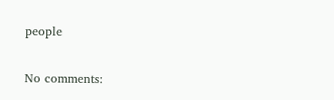people

No comments: